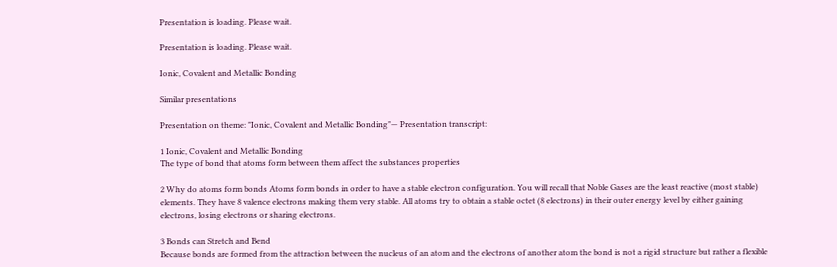Presentation is loading. Please wait.

Presentation is loading. Please wait.

Ionic, Covalent and Metallic Bonding

Similar presentations

Presentation on theme: "Ionic, Covalent and Metallic Bonding"— Presentation transcript:

1 Ionic, Covalent and Metallic Bonding
The type of bond that atoms form between them affect the substances properties

2 Why do atoms form bonds Atoms form bonds in order to have a stable electron configuration. You will recall that Noble Gases are the least reactive (most stable) elements. They have 8 valence electrons making them very stable. All atoms try to obtain a stable octet (8 electrons) in their outer energy level by either gaining electrons, losing electrons or sharing electrons.

3 Bonds can Stretch and Bend
Because bonds are formed from the attraction between the nucleus of an atom and the electrons of another atom the bond is not a rigid structure but rather a flexible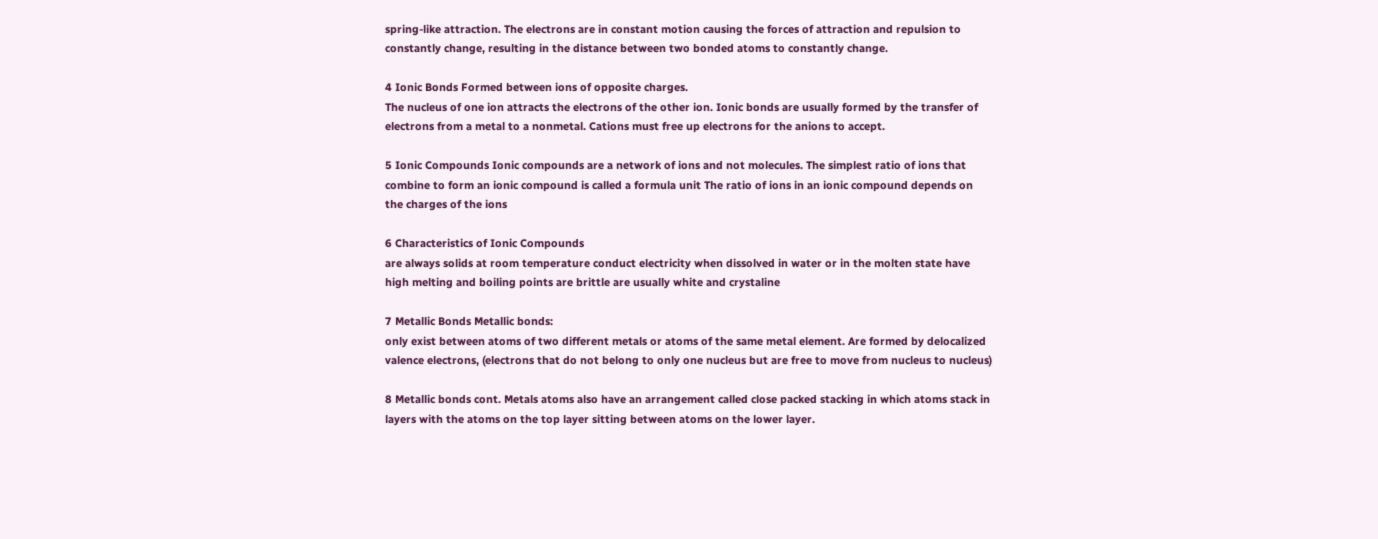spring-like attraction. The electrons are in constant motion causing the forces of attraction and repulsion to constantly change, resulting in the distance between two bonded atoms to constantly change.

4 Ionic Bonds Formed between ions of opposite charges.
The nucleus of one ion attracts the electrons of the other ion. Ionic bonds are usually formed by the transfer of electrons from a metal to a nonmetal. Cations must free up electrons for the anions to accept.

5 Ionic Compounds Ionic compounds are a network of ions and not molecules. The simplest ratio of ions that combine to form an ionic compound is called a formula unit The ratio of ions in an ionic compound depends on the charges of the ions

6 Characteristics of Ionic Compounds
are always solids at room temperature conduct electricity when dissolved in water or in the molten state have high melting and boiling points are brittle are usually white and crystaline

7 Metallic Bonds Metallic bonds:
only exist between atoms of two different metals or atoms of the same metal element. Are formed by delocalized valence electrons, (electrons that do not belong to only one nucleus but are free to move from nucleus to nucleus)

8 Metallic bonds cont. Metals atoms also have an arrangement called close packed stacking in which atoms stack in layers with the atoms on the top layer sitting between atoms on the lower layer.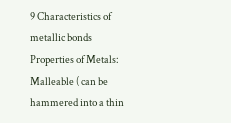9 Characteristics of metallic bonds
Properties of Metals: Malleable ( can be hammered into a thin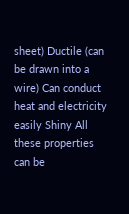sheet) Ductile (can be drawn into a wire) Can conduct heat and electricity easily Shiny All these properties can be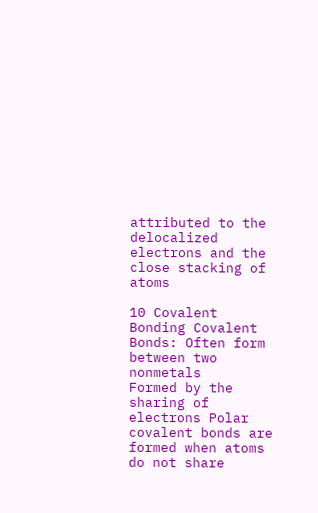attributed to the delocalized electrons and the close stacking of atoms

10 Covalent Bonding Covalent Bonds: Often form between two nonmetals
Formed by the sharing of electrons Polar covalent bonds are formed when atoms do not share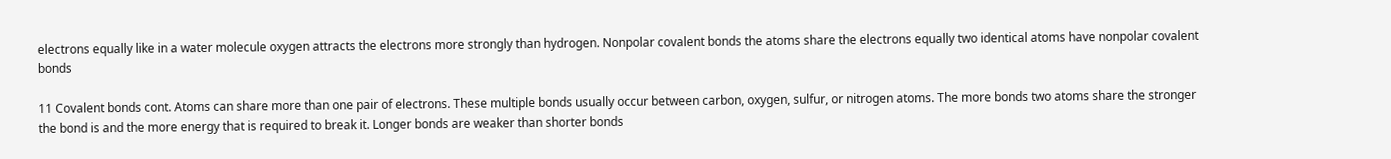electrons equally like in a water molecule oxygen attracts the electrons more strongly than hydrogen. Nonpolar covalent bonds the atoms share the electrons equally two identical atoms have nonpolar covalent bonds

11 Covalent bonds cont. Atoms can share more than one pair of electrons. These multiple bonds usually occur between carbon, oxygen, sulfur, or nitrogen atoms. The more bonds two atoms share the stronger the bond is and the more energy that is required to break it. Longer bonds are weaker than shorter bonds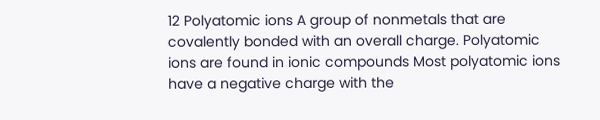12 Polyatomic ions A group of nonmetals that are covalently bonded with an overall charge. Polyatomic ions are found in ionic compounds Most polyatomic ions have a negative charge with the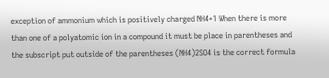exception of ammonium which is positively charged NH4+1 When there is more than one of a polyatomic ion in a compound it must be place in parentheses and the subscript put outside of the parentheses (NH4)2SO4 is the correct formula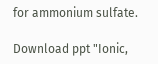for ammonium sulfate.

Download ppt "Ionic,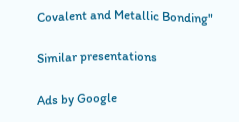Covalent and Metallic Bonding"

Similar presentations

Ads by Google